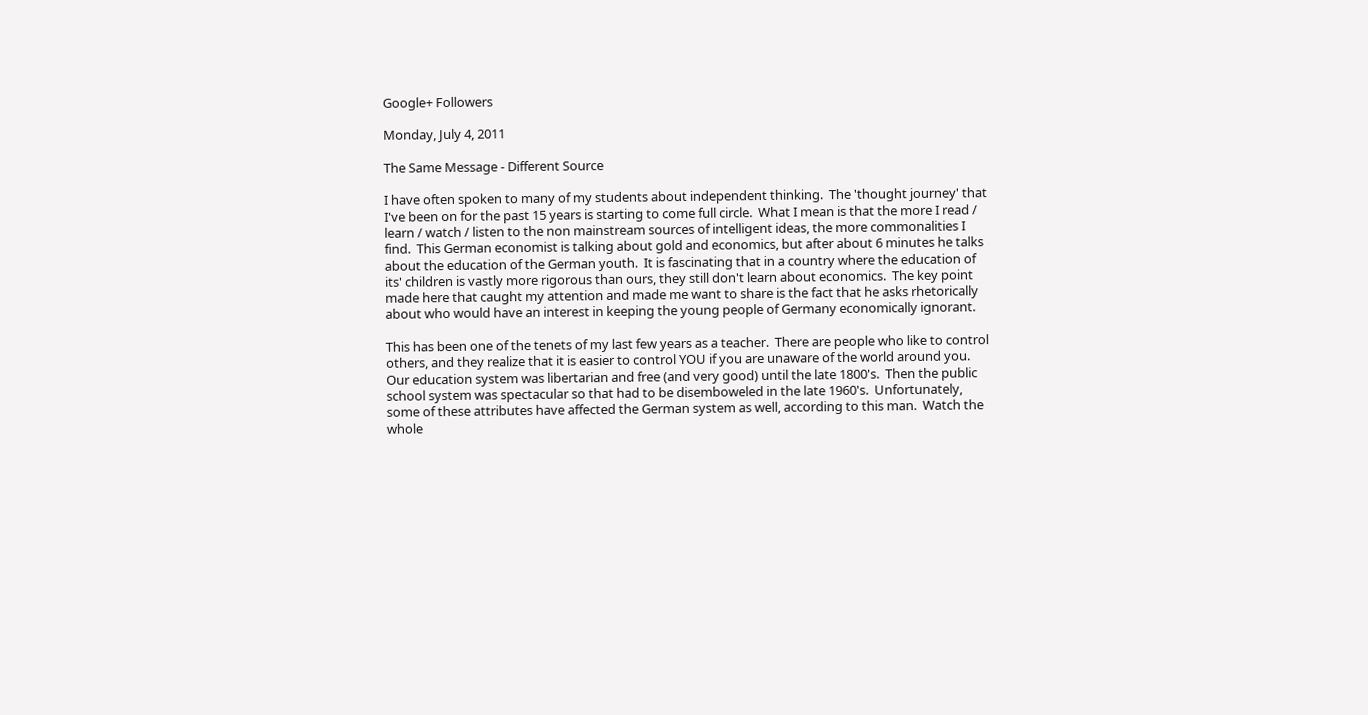Google+ Followers

Monday, July 4, 2011

The Same Message - Different Source

I have often spoken to many of my students about independent thinking.  The 'thought journey' that I've been on for the past 15 years is starting to come full circle.  What I mean is that the more I read / learn / watch / listen to the non mainstream sources of intelligent ideas, the more commonalities I find.  This German economist is talking about gold and economics, but after about 6 minutes he talks about the education of the German youth.  It is fascinating that in a country where the education of its' children is vastly more rigorous than ours, they still don't learn about economics.  The key point made here that caught my attention and made me want to share is the fact that he asks rhetorically about who would have an interest in keeping the young people of Germany economically ignorant.

This has been one of the tenets of my last few years as a teacher.  There are people who like to control others, and they realize that it is easier to control YOU if you are unaware of the world around you.  Our education system was libertarian and free (and very good) until the late 1800's.  Then the public school system was spectacular so that had to be disemboweled in the late 1960's.  Unfortunately, some of these attributes have affected the German system as well, according to this man.  Watch the whole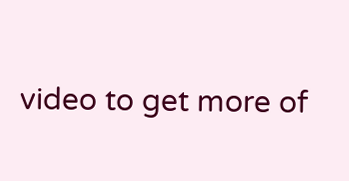video to get more of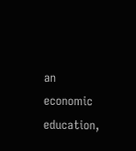an economic education,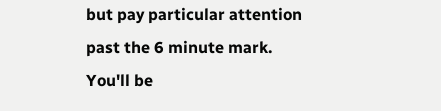but pay particular attention past the 6 minute mark.  You'll be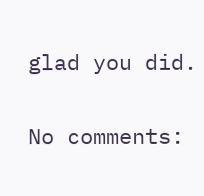glad you did.

No comments: